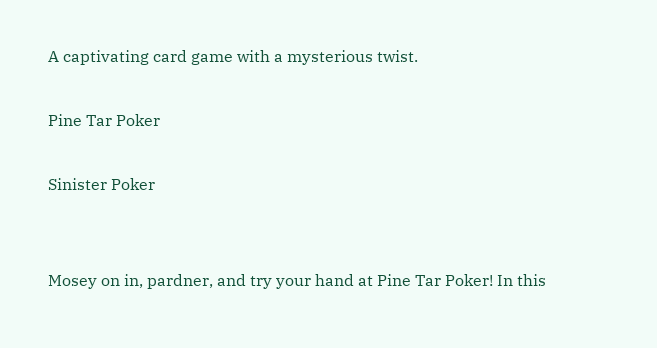A captivating card game with a mysterious twist.

Pine Tar Poker

Sinister Poker


Mosey on in, pardner, and try your hand at Pine Tar Poker! In this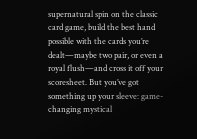supernatural spin on the classic card game, build the best hand possible with the cards you’re dealt—maybe two pair, or even a royal flush—and cross it off your scoresheet. But you’ve got something up your sleeve: game-changing mystical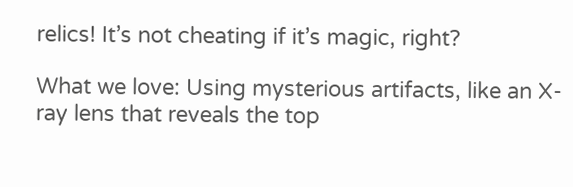relics! It’s not cheating if it’s magic, right?

What we love: Using mysterious artifacts, like an X-ray lens that reveals the top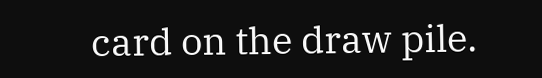card on the draw pile.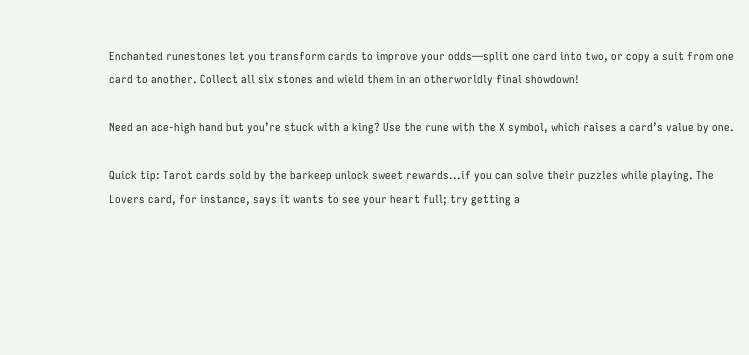Enchanted runestones let you transform cards to improve your odds—split one card into two, or copy a suit from one card to another. Collect all six stones and wield them in an otherworldly final showdown!

Need an ace-high hand but you’re stuck with a king? Use the rune with the X symbol, which raises a card’s value by one.

Quick tip: Tarot cards sold by the barkeep unlock sweet rewards...if you can solve their puzzles while playing. The Lovers card, for instance, says it wants to see your heart full; try getting a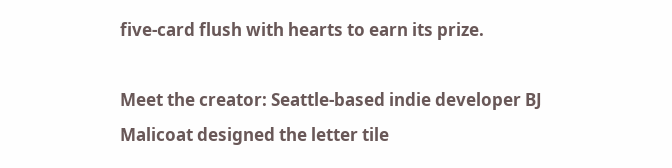five-card flush with hearts to earn its prize.

Meet the creator: Seattle-based indie developer BJ Malicoat designed the letter tile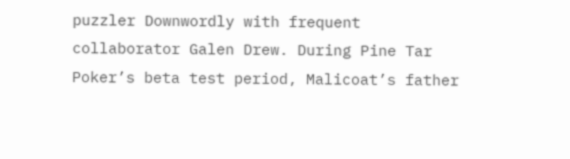puzzler Downwordly with frequent collaborator Galen Drew. During Pine Tar Poker’s beta test period, Malicoat’s father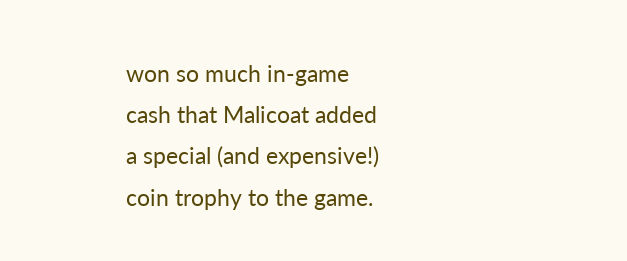won so much in-game cash that Malicoat added a special (and expensive!) coin trophy to the game.